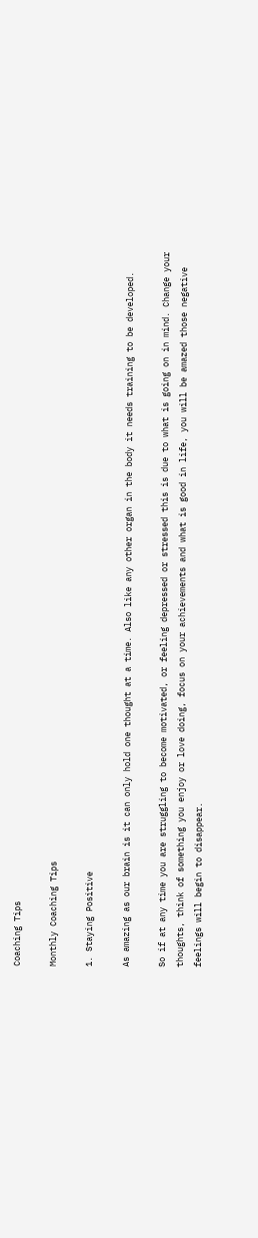Coaching Tips

Monthly Coaching Tips

1. Staying Positive

As amazing as our brain is it can only hold one thought at a time. Also like any other organ in the body it needs training to be developed.

So if at any time you are struggling to become motivated, or feeling depressed or stressed this is due to what is going on in mind. Change your thoughts, think of something you enjoy or love doing, focus on your achievements and what is good in life, you will be amazed those negative feelings will begin to disappear.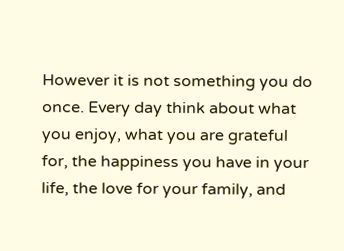However it is not something you do once. Every day think about what you enjoy, what you are grateful for, the happiness you have in your life, the love for your family, and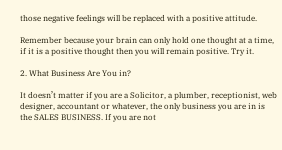those negative feelings will be replaced with a positive attitude.

Remember because your brain can only hold one thought at a time, if it is a positive thought then you will remain positive. Try it.

2. What Business Are You in?

It doesn’t matter if you are a Solicitor, a plumber, receptionist, web designer, accountant or whatever, the only business you are in is the SALES BUSINESS. If you are not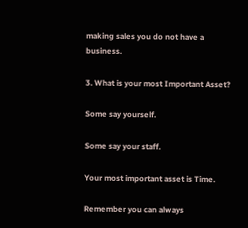making sales you do not have a business.

3. What is your most Important Asset?

Some say yourself.

Some say your staff.

Your most important asset is Time.

Remember you can always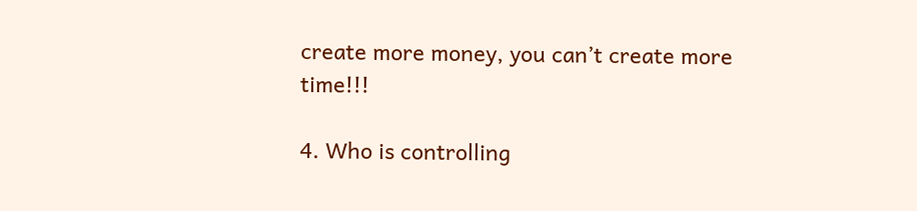create more money, you can’t create more time!!!

4. Who is controlling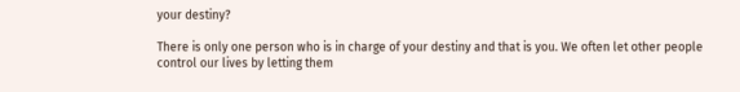your destiny?

There is only one person who is in charge of your destiny and that is you. We often let other people control our lives by letting them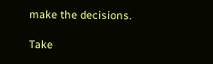make the decisions.

Take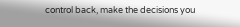control back, make the decisions you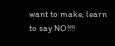want to make, learn to say NO!!!!